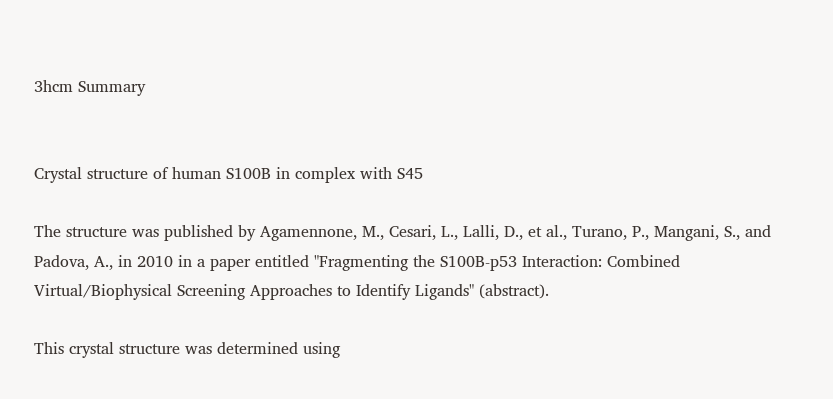3hcm Summary


Crystal structure of human S100B in complex with S45

The structure was published by Agamennone, M., Cesari, L., Lalli, D., et al., Turano, P., Mangani, S., and Padova, A., in 2010 in a paper entitled "Fragmenting the S100B-p53 Interaction: Combined Virtual/Biophysical Screening Approaches to Identify Ligands" (abstract).

This crystal structure was determined using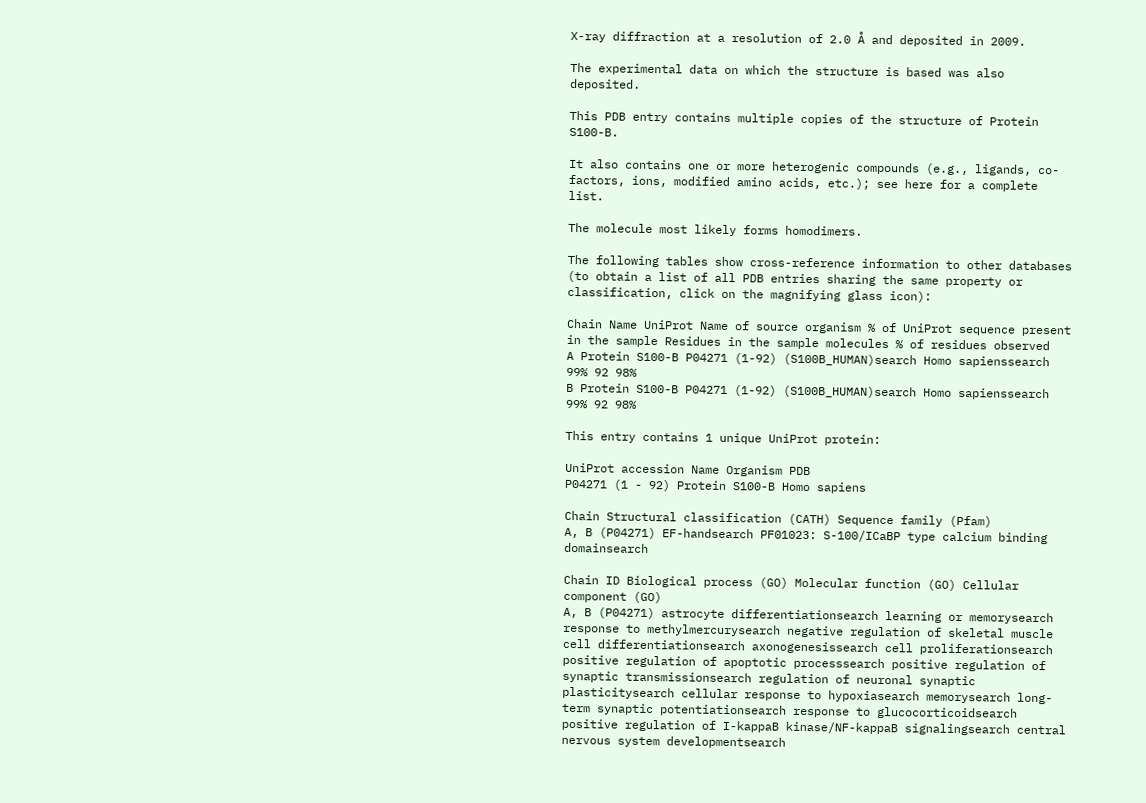X-ray diffraction at a resolution of 2.0 Å and deposited in 2009.

The experimental data on which the structure is based was also deposited.

This PDB entry contains multiple copies of the structure of Protein S100-B.

It also contains one or more heterogenic compounds (e.g., ligands, co-factors, ions, modified amino acids, etc.); see here for a complete list.

The molecule most likely forms homodimers.

The following tables show cross-reference information to other databases (to obtain a list of all PDB entries sharing the same property or classification, click on the magnifying glass icon):

Chain Name UniProt Name of source organism % of UniProt sequence present in the sample Residues in the sample molecules % of residues observed
A Protein S100-B P04271 (1-92) (S100B_HUMAN)search Homo sapienssearch 99% 92 98%
B Protein S100-B P04271 (1-92) (S100B_HUMAN)search Homo sapienssearch 99% 92 98%

This entry contains 1 unique UniProt protein:

UniProt accession Name Organism PDB
P04271 (1 - 92) Protein S100-B Homo sapiens

Chain Structural classification (CATH) Sequence family (Pfam)
A, B (P04271) EF-handsearch PF01023: S-100/ICaBP type calcium binding domainsearch

Chain ID Biological process (GO) Molecular function (GO) Cellular component (GO)
A, B (P04271) astrocyte differentiationsearch learning or memorysearch response to methylmercurysearch negative regulation of skeletal muscle cell differentiationsearch axonogenesissearch cell proliferationsearch positive regulation of apoptotic processsearch positive regulation of synaptic transmissionsearch regulation of neuronal synaptic plasticitysearch cellular response to hypoxiasearch memorysearch long-term synaptic potentiationsearch response to glucocorticoidsearch positive regulation of I-kappaB kinase/NF-kappaB signalingsearch central nervous system developmentsearch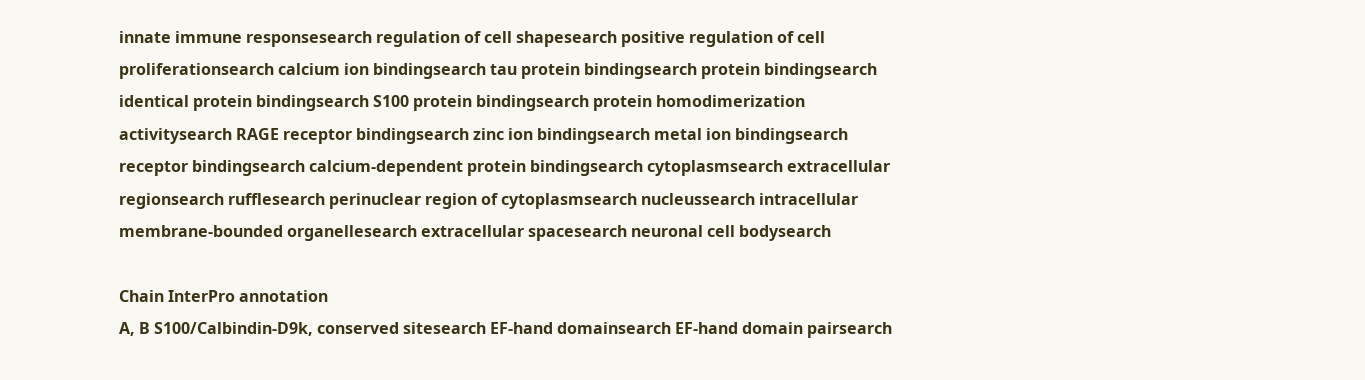innate immune responsesearch regulation of cell shapesearch positive regulation of cell proliferationsearch calcium ion bindingsearch tau protein bindingsearch protein bindingsearch identical protein bindingsearch S100 protein bindingsearch protein homodimerization activitysearch RAGE receptor bindingsearch zinc ion bindingsearch metal ion bindingsearch receptor bindingsearch calcium-dependent protein bindingsearch cytoplasmsearch extracellular regionsearch rufflesearch perinuclear region of cytoplasmsearch nucleussearch intracellular membrane-bounded organellesearch extracellular spacesearch neuronal cell bodysearch

Chain InterPro annotation
A, B S100/Calbindin-D9k, conserved sitesearch EF-hand domainsearch EF-hand domain pairsearch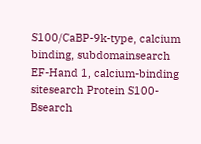S100/CaBP-9k-type, calcium binding, subdomainsearch EF-Hand 1, calcium-binding sitesearch Protein S100-Bsearch